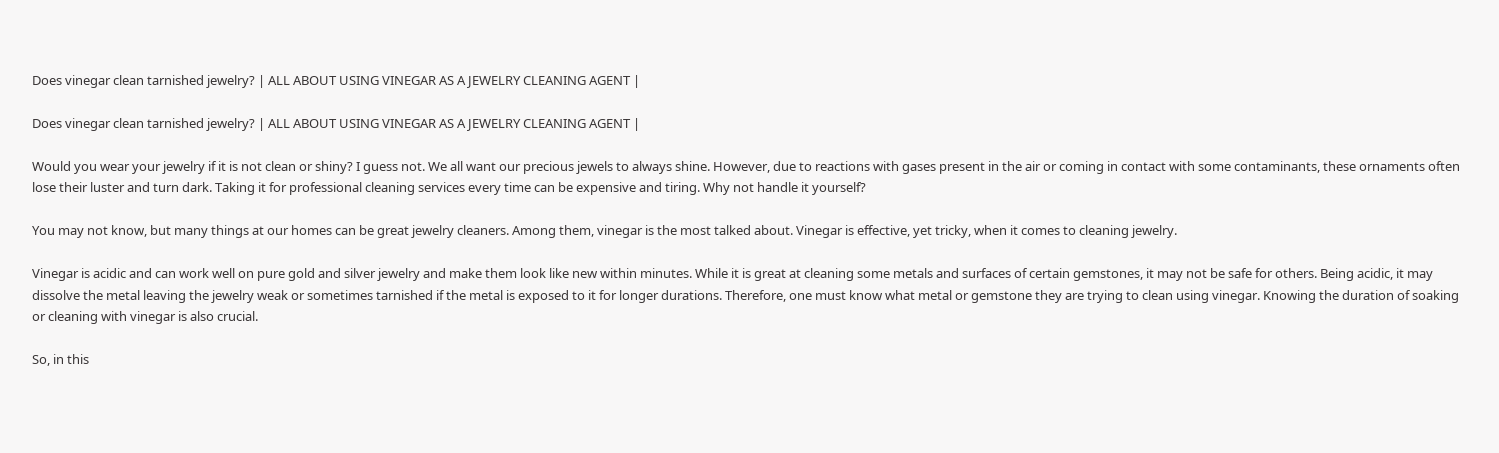Does vinegar clean tarnished jewelry? | ALL ABOUT USING VINEGAR AS A JEWELRY CLEANING AGENT |

Does vinegar clean tarnished jewelry? | ALL ABOUT USING VINEGAR AS A JEWELRY CLEANING AGENT |

Would you wear your jewelry if it is not clean or shiny? I guess not. We all want our precious jewels to always shine. However, due to reactions with gases present in the air or coming in contact with some contaminants, these ornaments often lose their luster and turn dark. Taking it for professional cleaning services every time can be expensive and tiring. Why not handle it yourself?

You may not know, but many things at our homes can be great jewelry cleaners. Among them, vinegar is the most talked about. Vinegar is effective, yet tricky, when it comes to cleaning jewelry.

Vinegar is acidic and can work well on pure gold and silver jewelry and make them look like new within minutes. While it is great at cleaning some metals and surfaces of certain gemstones, it may not be safe for others. Being acidic, it may dissolve the metal leaving the jewelry weak or sometimes tarnished if the metal is exposed to it for longer durations. Therefore, one must know what metal or gemstone they are trying to clean using vinegar. Knowing the duration of soaking or cleaning with vinegar is also crucial.

So, in this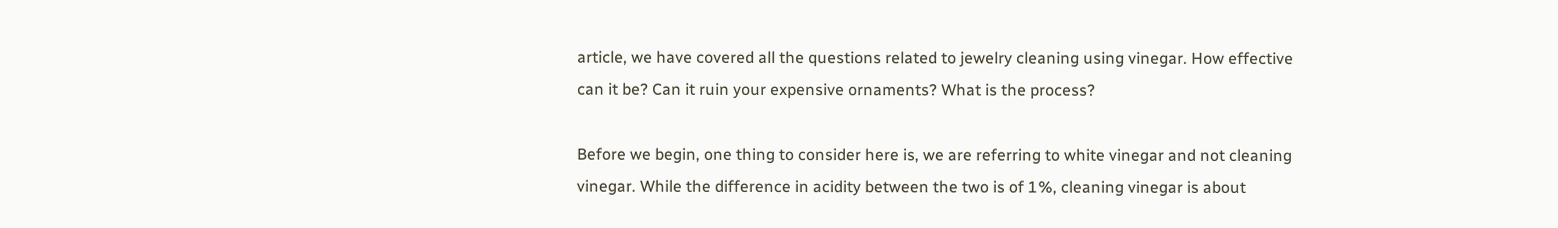article, we have covered all the questions related to jewelry cleaning using vinegar. How effective can it be? Can it ruin your expensive ornaments? What is the process?

Before we begin, one thing to consider here is, we are referring to white vinegar and not cleaning vinegar. While the difference in acidity between the two is of 1%, cleaning vinegar is about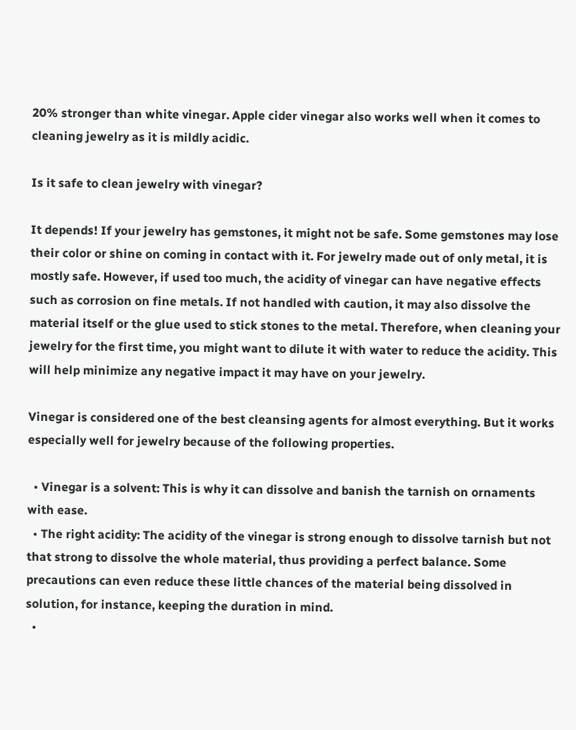20% stronger than white vinegar. Apple cider vinegar also works well when it comes to cleaning jewelry as it is mildly acidic.

Is it safe to clean jewelry with vinegar?

It depends! If your jewelry has gemstones, it might not be safe. Some gemstones may lose their color or shine on coming in contact with it. For jewelry made out of only metal, it is mostly safe. However, if used too much, the acidity of vinegar can have negative effects such as corrosion on fine metals. If not handled with caution, it may also dissolve the material itself or the glue used to stick stones to the metal. Therefore, when cleaning your jewelry for the first time, you might want to dilute it with water to reduce the acidity. This will help minimize any negative impact it may have on your jewelry.

Vinegar is considered one of the best cleansing agents for almost everything. But it works especially well for jewelry because of the following properties.

  • Vinegar is a solvent: This is why it can dissolve and banish the tarnish on ornaments with ease.
  • The right acidity: The acidity of the vinegar is strong enough to dissolve tarnish but not that strong to dissolve the whole material, thus providing a perfect balance. Some precautions can even reduce these little chances of the material being dissolved in solution, for instance, keeping the duration in mind.
  •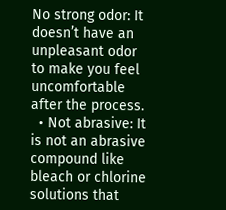No strong odor: It doesn’t have an unpleasant odor to make you feel uncomfortable after the process.
  • Not abrasive: It is not an abrasive compound like bleach or chlorine solutions that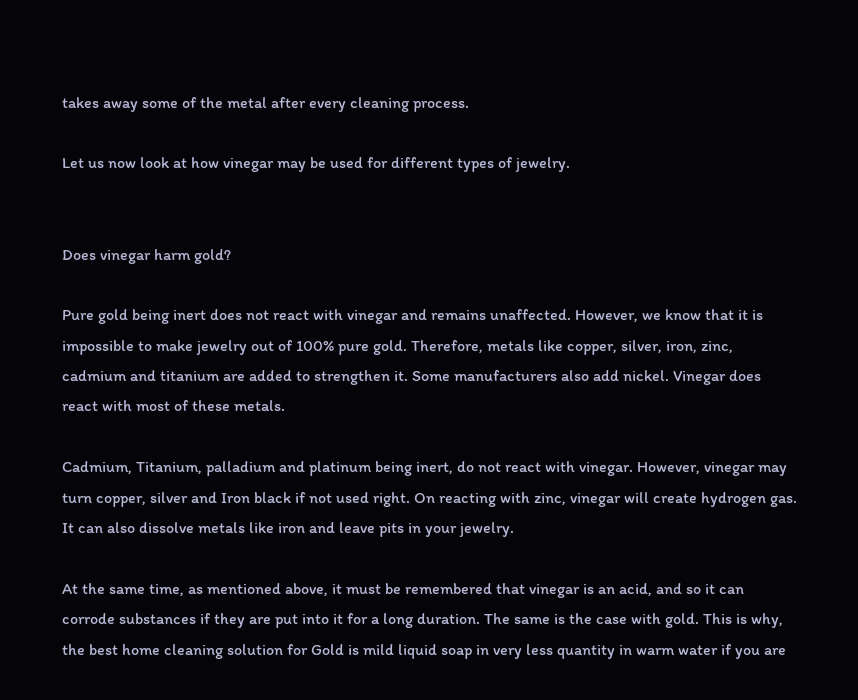takes away some of the metal after every cleaning process.

Let us now look at how vinegar may be used for different types of jewelry.


Does vinegar harm gold?

Pure gold being inert does not react with vinegar and remains unaffected. However, we know that it is impossible to make jewelry out of 100% pure gold. Therefore, metals like copper, silver, iron, zinc, cadmium and titanium are added to strengthen it. Some manufacturers also add nickel. Vinegar does react with most of these metals.

Cadmium, Titanium, palladium and platinum being inert, do not react with vinegar. However, vinegar may turn copper, silver and Iron black if not used right. On reacting with zinc, vinegar will create hydrogen gas. It can also dissolve metals like iron and leave pits in your jewelry.

At the same time, as mentioned above, it must be remembered that vinegar is an acid, and so it can corrode substances if they are put into it for a long duration. The same is the case with gold. This is why, the best home cleaning solution for Gold is mild liquid soap in very less quantity in warm water if you are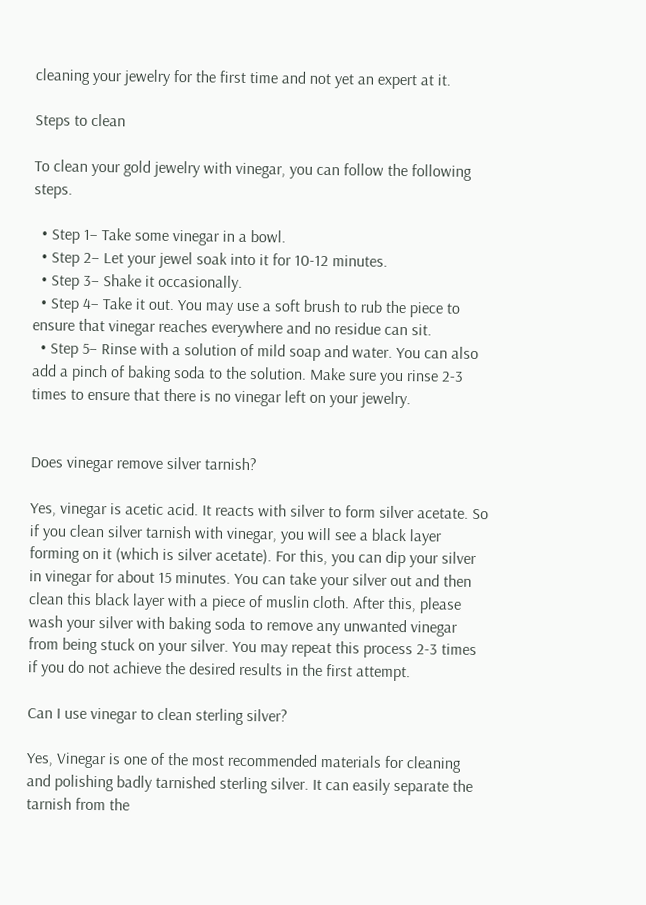cleaning your jewelry for the first time and not yet an expert at it.

Steps to clean

To clean your gold jewelry with vinegar, you can follow the following steps.

  • Step 1– Take some vinegar in a bowl.
  • Step 2– Let your jewel soak into it for 10-12 minutes.
  • Step 3– Shake it occasionally.
  • Step 4– Take it out. You may use a soft brush to rub the piece to ensure that vinegar reaches everywhere and no residue can sit.
  • Step 5– Rinse with a solution of mild soap and water. You can also add a pinch of baking soda to the solution. Make sure you rinse 2-3 times to ensure that there is no vinegar left on your jewelry.


Does vinegar remove silver tarnish?

Yes, vinegar is acetic acid. It reacts with silver to form silver acetate. So if you clean silver tarnish with vinegar, you will see a black layer forming on it (which is silver acetate). For this, you can dip your silver in vinegar for about 15 minutes. You can take your silver out and then clean this black layer with a piece of muslin cloth. After this, please wash your silver with baking soda to remove any unwanted vinegar from being stuck on your silver. You may repeat this process 2-3 times if you do not achieve the desired results in the first attempt.

Can I use vinegar to clean sterling silver?

Yes, Vinegar is one of the most recommended materials for cleaning and polishing badly tarnished sterling silver. It can easily separate the tarnish from the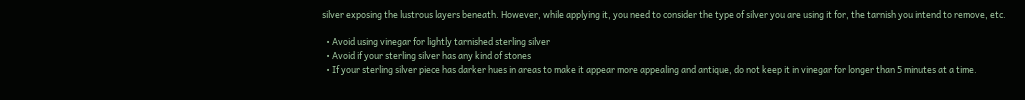silver exposing the lustrous layers beneath. However, while applying it, you need to consider the type of silver you are using it for, the tarnish you intend to remove, etc.

  • Avoid using vinegar for lightly tarnished sterling silver
  • Avoid if your sterling silver has any kind of stones
  • If your sterling silver piece has darker hues in areas to make it appear more appealing and antique, do not keep it in vinegar for longer than 5 minutes at a time.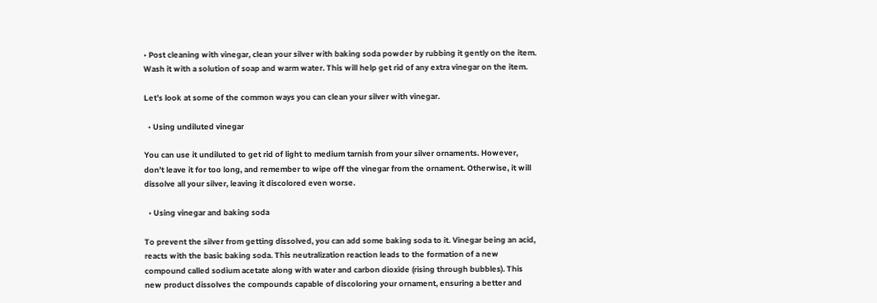• Post cleaning with vinegar, clean your silver with baking soda powder by rubbing it gently on the item. Wash it with a solution of soap and warm water. This will help get rid of any extra vinegar on the item.

Let’s look at some of the common ways you can clean your silver with vinegar.

  • Using undiluted vinegar

You can use it undiluted to get rid of light to medium tarnish from your silver ornaments. However, don’t leave it for too long, and remember to wipe off the vinegar from the ornament. Otherwise, it will dissolve all your silver, leaving it discolored even worse.

  • Using vinegar and baking soda

To prevent the silver from getting dissolved, you can add some baking soda to it. Vinegar being an acid, reacts with the basic baking soda. This neutralization reaction leads to the formation of a new compound called sodium acetate along with water and carbon dioxide (rising through bubbles). This new product dissolves the compounds capable of discoloring your ornament, ensuring a better and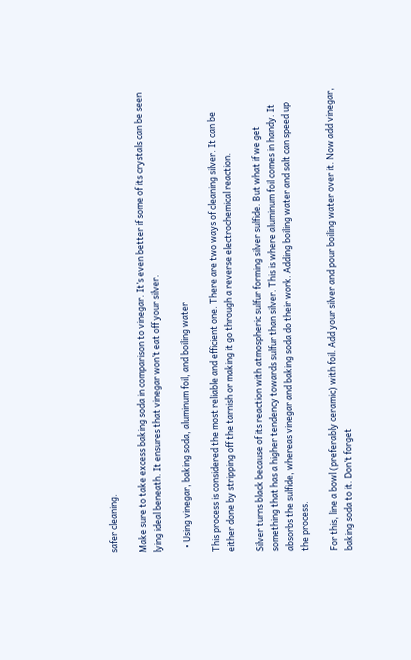safer cleaning.

Make sure to take excess baking soda in comparison to vinegar. It’s even better if some of its crystals can be seen lying ideal beneath. It ensures that vinegar won’t eat off your silver.

  • Using vinegar, baking soda, aluminum foil, and boiling water

This process is considered the most reliable and efficient one. There are two ways of cleaning silver. It can be either done by stripping off the tarnish or making it go through a reverse electrochemical reaction.

Silver turns black because of its reaction with atmospheric sulfur forming silver sulfide. But what if we get something that has a higher tendency towards sulfur than silver. This is where aluminum foil comes in handy. It absorbs the sulfide, whereas vinegar and baking soda do their work. Adding boiling water and salt can speed up the process.

For this, line a bowl (preferably ceramic) with foil. Add your silver and pour boiling water over it. Now add vinegar, baking soda to it. Don’t forget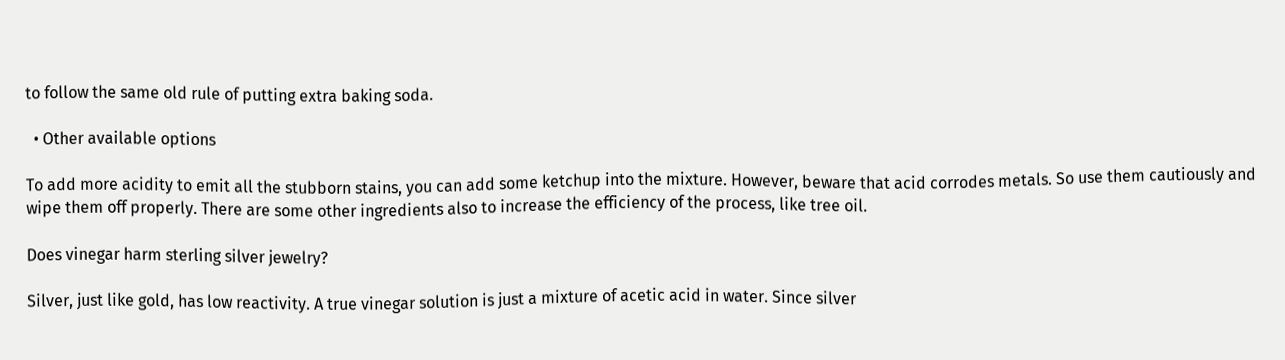to follow the same old rule of putting extra baking soda.

  • Other available options

To add more acidity to emit all the stubborn stains, you can add some ketchup into the mixture. However, beware that acid corrodes metals. So use them cautiously and wipe them off properly. There are some other ingredients also to increase the efficiency of the process, like tree oil.

Does vinegar harm sterling silver jewelry?

Silver, just like gold, has low reactivity. A true vinegar solution is just a mixture of acetic acid in water. Since silver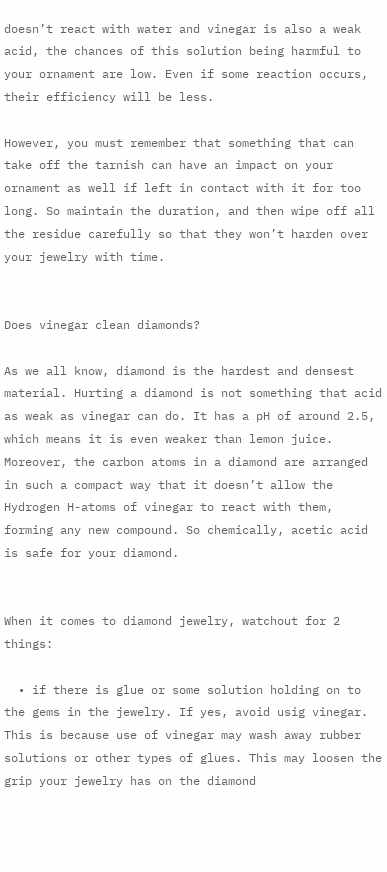doesn’t react with water and vinegar is also a weak acid, the chances of this solution being harmful to your ornament are low. Even if some reaction occurs, their efficiency will be less.

However, you must remember that something that can take off the tarnish can have an impact on your ornament as well if left in contact with it for too long. So maintain the duration, and then wipe off all the residue carefully so that they won’t harden over your jewelry with time.


Does vinegar clean diamonds?

As we all know, diamond is the hardest and densest material. Hurting a diamond is not something that acid as weak as vinegar can do. It has a pH of around 2.5, which means it is even weaker than lemon juice. Moreover, the carbon atoms in a diamond are arranged in such a compact way that it doesn’t allow the Hydrogen H-atoms of vinegar to react with them, forming any new compound. So chemically, acetic acid is safe for your diamond.


When it comes to diamond jewelry, watchout for 2 things:

  • if there is glue or some solution holding on to the gems in the jewelry. If yes, avoid usig vinegar. This is because use of vinegar may wash away rubber solutions or other types of glues. This may loosen the grip your jewelry has on the diamond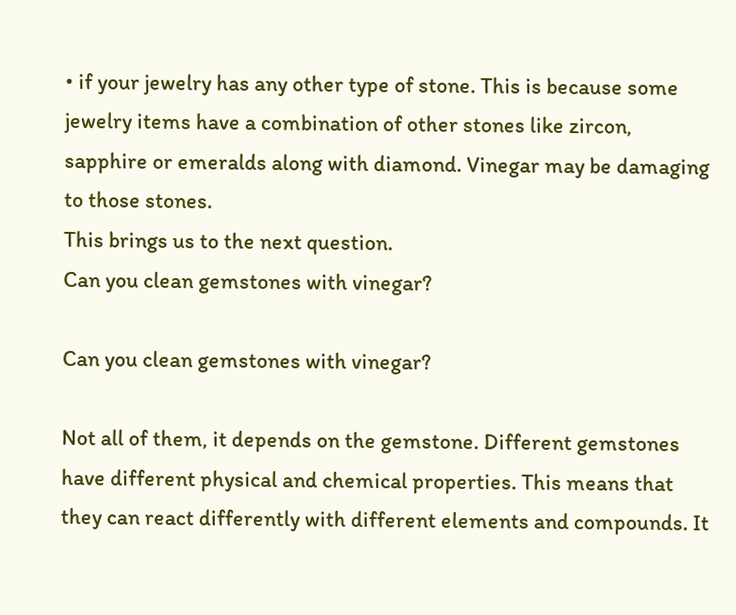• if your jewelry has any other type of stone. This is because some jewelry items have a combination of other stones like zircon, sapphire or emeralds along with diamond. Vinegar may be damaging to those stones.
This brings us to the next question.
Can you clean gemstones with vinegar?

Can you clean gemstones with vinegar?

Not all of them, it depends on the gemstone. Different gemstones have different physical and chemical properties. This means that they can react differently with different elements and compounds. It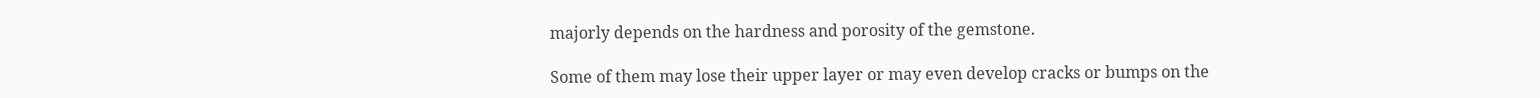majorly depends on the hardness and porosity of the gemstone.

Some of them may lose their upper layer or may even develop cracks or bumps on the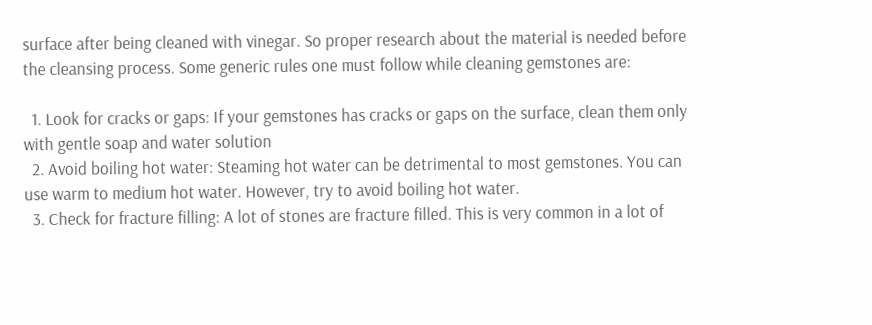surface after being cleaned with vinegar. So proper research about the material is needed before the cleansing process. Some generic rules one must follow while cleaning gemstones are:

  1. Look for cracks or gaps: If your gemstones has cracks or gaps on the surface, clean them only with gentle soap and water solution
  2. Avoid boiling hot water: Steaming hot water can be detrimental to most gemstones. You can use warm to medium hot water. However, try to avoid boiling hot water.
  3. Check for fracture filling: A lot of stones are fracture filled. This is very common in a lot of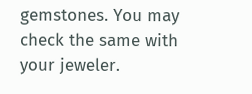gemstones. You may check the same with your jeweler.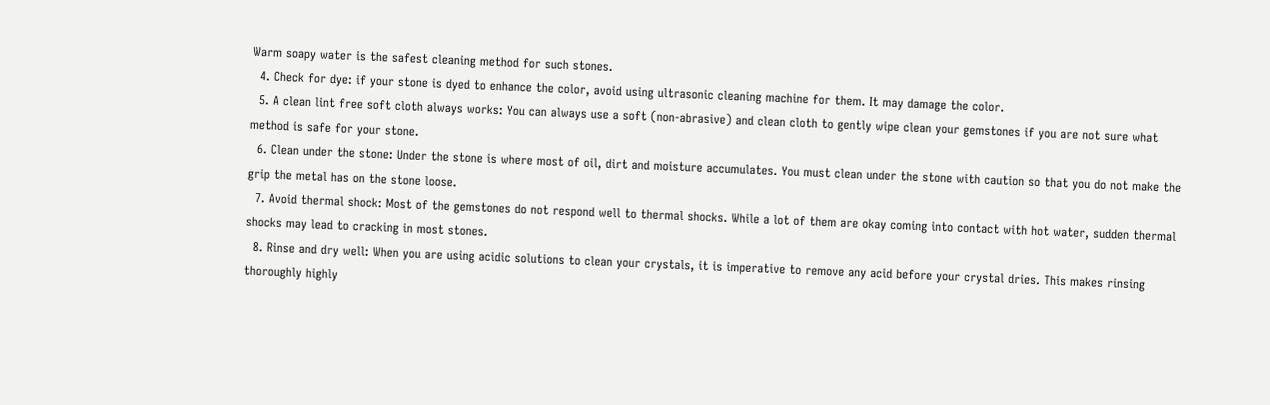Warm soapy water is the safest cleaning method for such stones.
  4. Check for dye: if your stone is dyed to enhance the color, avoid using ultrasonic cleaning machine for them. It may damage the color.
  5. A clean lint free soft cloth always works: You can always use a soft (non-abrasive) and clean cloth to gently wipe clean your gemstones if you are not sure what method is safe for your stone.
  6. Clean under the stone: Under the stone is where most of oil, dirt and moisture accumulates. You must clean under the stone with caution so that you do not make the grip the metal has on the stone loose.
  7. Avoid thermal shock: Most of the gemstones do not respond well to thermal shocks. While a lot of them are okay coming into contact with hot water, sudden thermal shocks may lead to cracking in most stones.
  8. Rinse and dry well: When you are using acidic solutions to clean your crystals, it is imperative to remove any acid before your crystal dries. This makes rinsing thoroughly highly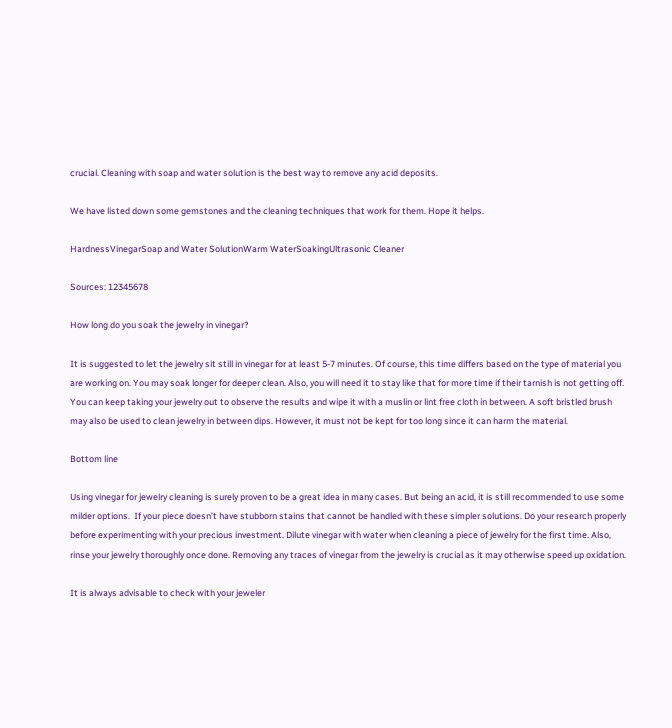crucial. Cleaning with soap and water solution is the best way to remove any acid deposits.

We have listed down some gemstones and the cleaning techniques that work for them. Hope it helps.

HardnessVinegarSoap and Water SolutionWarm WaterSoakingUltrasonic Cleaner

Sources: 12345678

How long do you soak the jewelry in vinegar?

It is suggested to let the jewelry sit still in vinegar for at least 5-7 minutes. Of course, this time differs based on the type of material you are working on. You may soak longer for deeper clean. Also, you will need it to stay like that for more time if their tarnish is not getting off. You can keep taking your jewelry out to observe the results and wipe it with a muslin or lint free cloth in between. A soft bristled brush may also be used to clean jewelry in between dips. However, it must not be kept for too long since it can harm the material.

Bottom line

Using vinegar for jewelry cleaning is surely proven to be a great idea in many cases. But being an acid, it is still recommended to use some milder options.  If your piece doesn’t have stubborn stains that cannot be handled with these simpler solutions. Do your research properly before experimenting with your precious investment. Dilute vinegar with water when cleaning a piece of jewelry for the first time. Also, rinse your jewelry thoroughly once done. Removing any traces of vinegar from the jewelry is crucial as it may otherwise speed up oxidation.

It is always advisable to check with your jeweler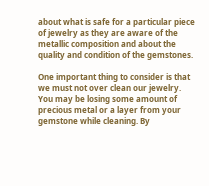about what is safe for a particular piece of jewelry as they are aware of the metallic composition and about the quality and condition of the gemstones.

One important thing to consider is that we must not over clean our jewelry. You may be losing some amount of precious metal or a layer from your gemstone while cleaning. By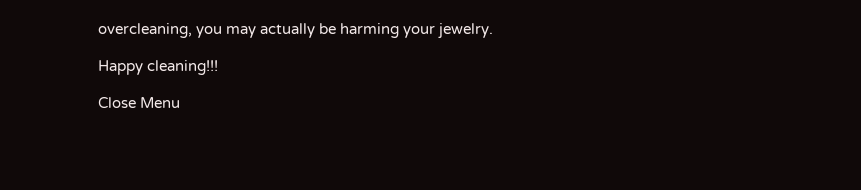overcleaning, you may actually be harming your jewelry.

Happy cleaning!!!

Close Menu